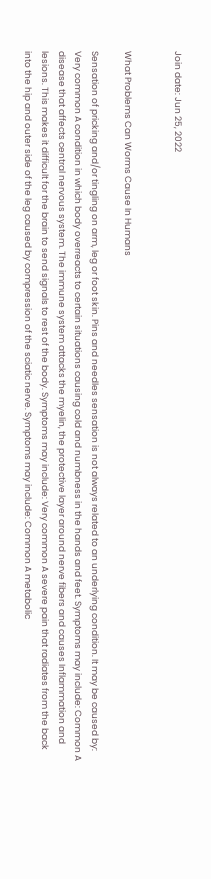Join date: Jun 25, 2022


What Problems Can Worms Cause In Humans

Sensation of pricking and/or tingling on arm, leg or foot skin. Pins and needles sensation is not always related to an underlying condition. It may be caused by: Very common A condition in which body overreacts to certain situations causing cold and numbness in the hands and feet. Symptoms may include: Common A disease that affects central nervous system. The immune system attacks the myelin, the protective layer around nerve fibers and causes Inflammation and lesions. This makes it difficult for the brain to send signals to rest of the body. Symptoms may include: Very common A severe pain that radiates from the back into the hip and outer side of the leg caused by compression of the sciatic nerve. Symptoms may include: Common A metabolic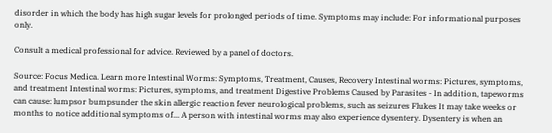disorder in which the body has high sugar levels for prolonged periods of time. Symptoms may include: For informational purposes only.

Consult a medical professional for advice. Reviewed by a panel of doctors.

Source: Focus Medica. Learn more Intestinal Worms: Symptoms, Treatment, Causes, Recovery Intestinal worms: Pictures, symptoms, and treatment Intestinal worms: Pictures, symptoms, and treatment Digestive Problems Caused by Parasites - In addition, tapeworms can cause: lumpsor bumpsunder the skin allergic reaction fever neurological problems, such as seizures Flukes It may take weeks or months to notice additional symptoms of... A person with intestinal worms may also experience dysentery. Dysentery is when an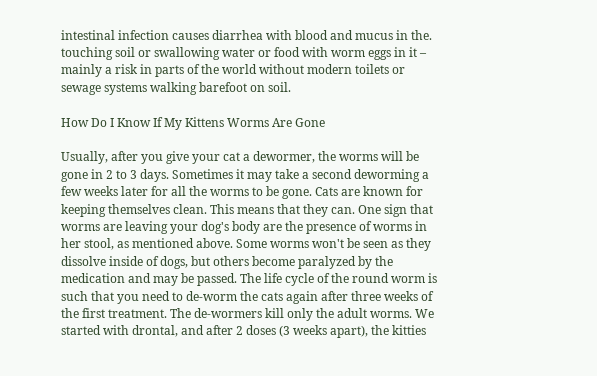intestinal infection causes diarrhea with blood and mucus in the. touching soil or swallowing water or food with worm eggs in it – mainly a risk in parts of the world without modern toilets or sewage systems walking barefoot on soil.

How Do I Know If My Kittens Worms Are Gone

Usually, after you give your cat a dewormer, the worms will be gone in 2 to 3 days. Sometimes it may take a second deworming a few weeks later for all the worms to be gone. Cats are known for keeping themselves clean. This means that they can. One sign that worms are leaving your dog's body are the presence of worms in her stool, as mentioned above. Some worms won't be seen as they dissolve inside of dogs, but others become paralyzed by the medication and may be passed. The life cycle of the round worm is such that you need to de-worm the cats again after three weeks of the first treatment. The de-wormers kill only the adult worms. We started with drontal, and after 2 doses (3 weeks apart), the kitties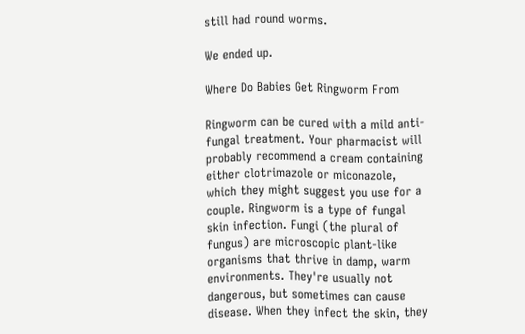still had round worms.

We ended up.

Where Do Babies Get Ringworm From

Ringworm can be cured with a mild anti-fungal treatment. Your pharmacist will probably recommend a cream containing either clotrimazole or miconazole, which they might suggest you use for a couple. Ringworm is a type of fungal skin infection. Fungi (the plural of fungus) are microscopic plant-like organisms that thrive in damp, warm environments. They're usually not dangerous, but sometimes can cause disease. When they infect the skin, they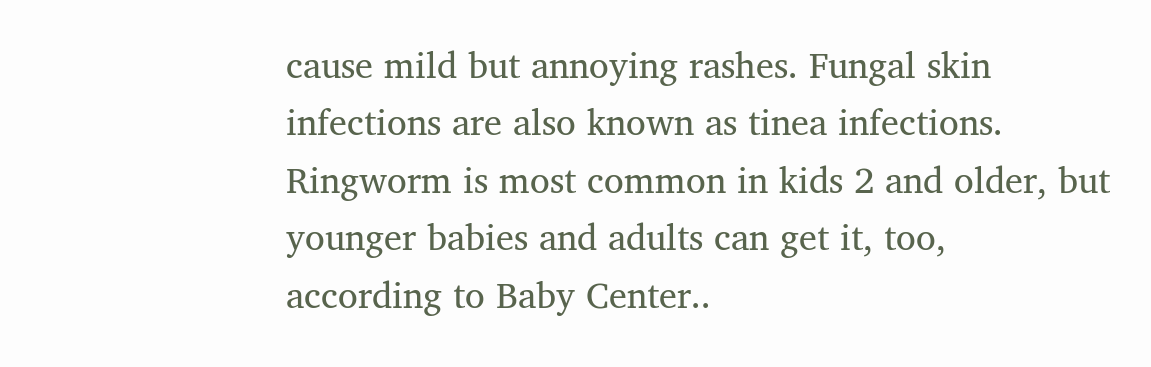cause mild but annoying rashes. Fungal skin infections are also known as tinea infections. Ringworm is most common in kids 2 and older, but younger babies and adults can get it, too, according to Baby Center..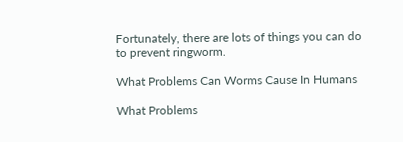Fortunately, there are lots of things you can do to prevent ringworm.

What Problems Can Worms Cause In Humans

What Problems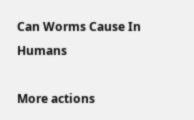Can Worms Cause In Humans

More actions